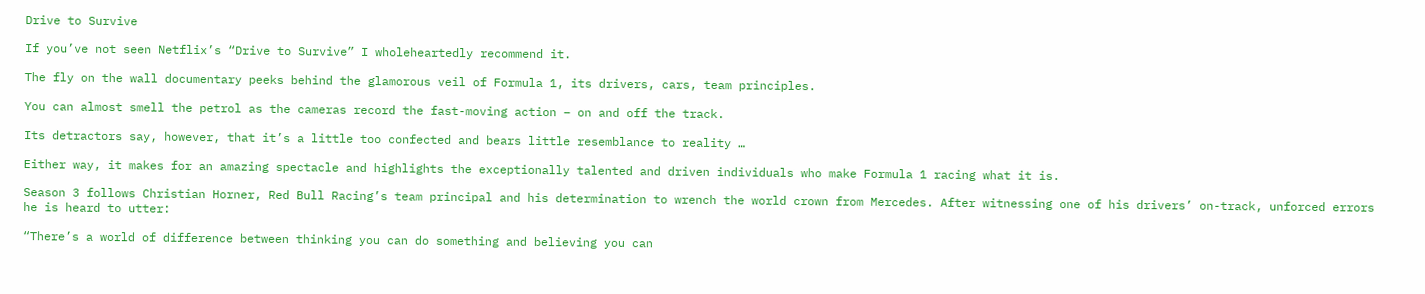Drive to Survive

If you’ve not seen Netflix’s “Drive to Survive” I wholeheartedly recommend it.

The fly on the wall documentary peeks behind the glamorous veil of Formula 1, its drivers, cars, team principles.

You can almost smell the petrol as the cameras record the fast-moving action – on and off the track.

Its detractors say, however, that it’s a little too confected and bears little resemblance to reality …

Either way, it makes for an amazing spectacle and highlights the exceptionally talented and driven individuals who make Formula 1 racing what it is.

Season 3 follows Christian Horner, Red Bull Racing’s team principal and his determination to wrench the world crown from Mercedes. After witnessing one of his drivers’ on-track, unforced errors he is heard to utter:

“There’s a world of difference between thinking you can do something and believing you can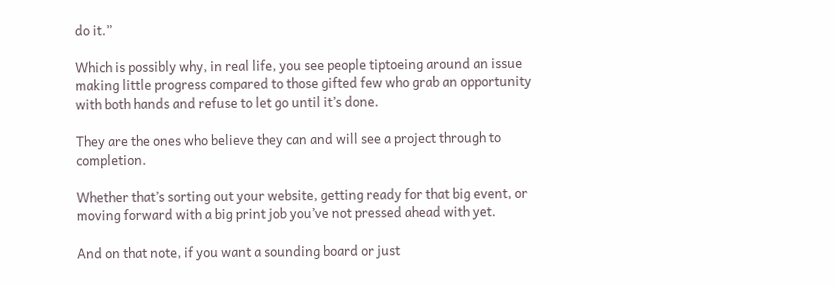do it.”

Which is possibly why, in real life, you see people tiptoeing around an issue making little progress compared to those gifted few who grab an opportunity with both hands and refuse to let go until it’s done.

They are the ones who believe they can and will see a project through to completion.

Whether that’s sorting out your website, getting ready for that big event, or moving forward with a big print job you’ve not pressed ahead with yet.

And on that note, if you want a sounding board or just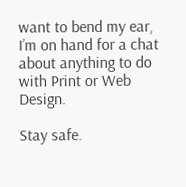want to bend my ear, I’m on hand for a chat about anything to do with Print or Web Design.

Stay safe.